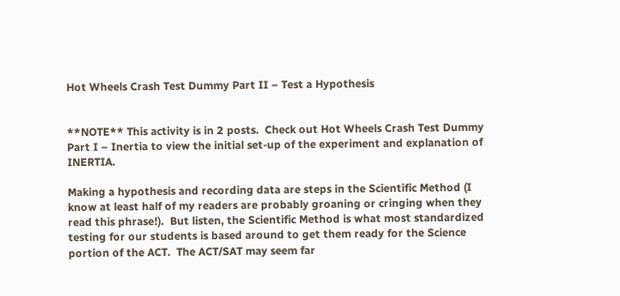Hot Wheels Crash Test Dummy Part II – Test a Hypothesis


**NOTE** This activity is in 2 posts.  Check out Hot Wheels Crash Test Dummy Part I – Inertia to view the initial set-up of the experiment and explanation of INERTIA.

Making a hypothesis and recording data are steps in the Scientific Method (I know at least half of my readers are probably groaning or cringing when they read this phrase!).  But listen, the Scientific Method is what most standardized testing for our students is based around to get them ready for the Science portion of the ACT.  The ACT/SAT may seem far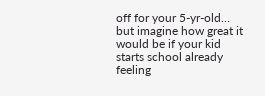off for your 5-yr-old… but imagine how great it would be if your kid starts school already feeling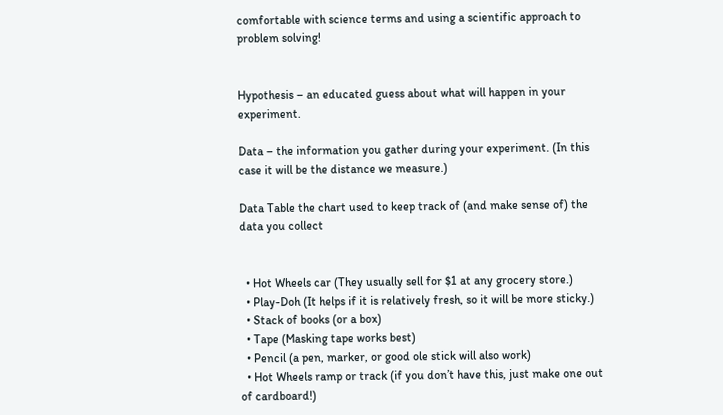comfortable with science terms and using a scientific approach to problem solving!


Hypothesis – an educated guess about what will happen in your experiment.

Data – the information you gather during your experiment. (In this case it will be the distance we measure.)

Data Table the chart used to keep track of (and make sense of) the data you collect


  • Hot Wheels car (They usually sell for $1 at any grocery store.)
  • Play-Doh (It helps if it is relatively fresh, so it will be more sticky.)
  • Stack of books (or a box)
  • Tape (Masking tape works best)
  • Pencil (a pen, marker, or good ole stick will also work)
  • Hot Wheels ramp or track (if you don’t have this, just make one out of cardboard!)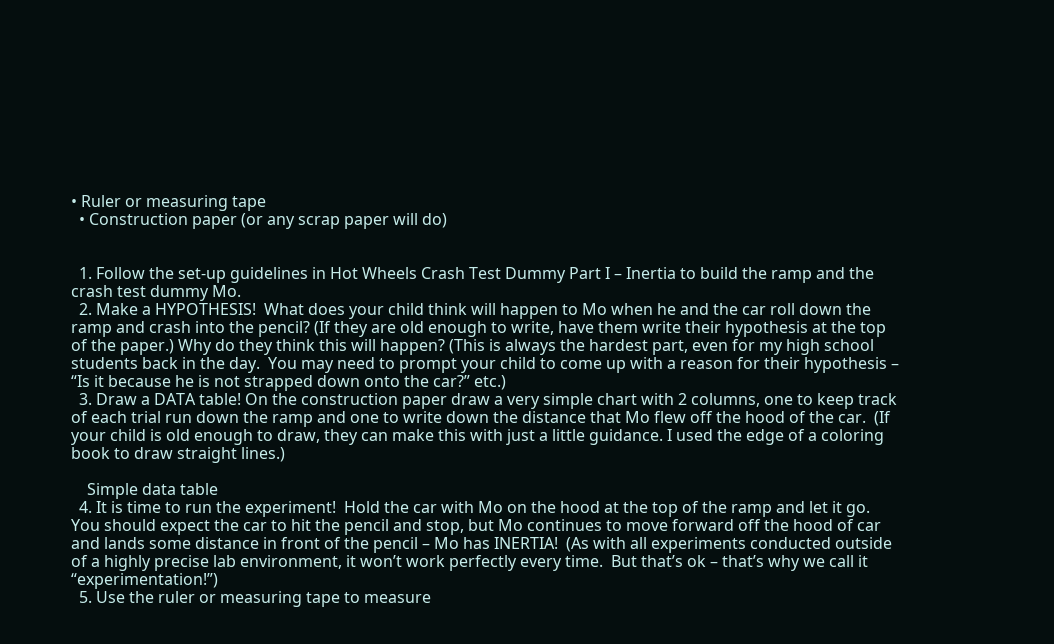• Ruler or measuring tape
  • Construction paper (or any scrap paper will do)


  1. Follow the set-up guidelines in Hot Wheels Crash Test Dummy Part I – Inertia to build the ramp and the crash test dummy Mo.
  2. Make a HYPOTHESIS!  What does your child think will happen to Mo when he and the car roll down the ramp and crash into the pencil? (If they are old enough to write, have them write their hypothesis at the top of the paper.) Why do they think this will happen? (This is always the hardest part, even for my high school students back in the day.  You may need to prompt your child to come up with a reason for their hypothesis – “Is it because he is not strapped down onto the car?” etc.)
  3. Draw a DATA table! On the construction paper draw a very simple chart with 2 columns, one to keep track of each trial run down the ramp and one to write down the distance that Mo flew off the hood of the car.  (If your child is old enough to draw, they can make this with just a little guidance. I used the edge of a coloring book to draw straight lines.)

    Simple data table
  4. It is time to run the experiment!  Hold the car with Mo on the hood at the top of the ramp and let it go.  You should expect the car to hit the pencil and stop, but Mo continues to move forward off the hood of car and lands some distance in front of the pencil – Mo has INERTIA!  (As with all experiments conducted outside of a highly precise lab environment, it won’t work perfectly every time.  But that’s ok – that’s why we call it “experimentation!”)
  5. Use the ruler or measuring tape to measure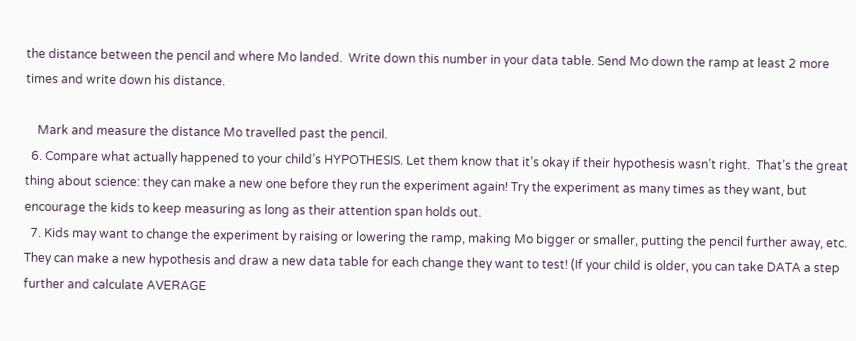the distance between the pencil and where Mo landed.  Write down this number in your data table. Send Mo down the ramp at least 2 more times and write down his distance.

    Mark and measure the distance Mo travelled past the pencil.
  6. Compare what actually happened to your child’s HYPOTHESIS. Let them know that it’s okay if their hypothesis wasn’t right.  That’s the great thing about science: they can make a new one before they run the experiment again! Try the experiment as many times as they want, but encourage the kids to keep measuring as long as their attention span holds out.
  7. Kids may want to change the experiment by raising or lowering the ramp, making Mo bigger or smaller, putting the pencil further away, etc.  They can make a new hypothesis and draw a new data table for each change they want to test! (If your child is older, you can take DATA a step further and calculate AVERAGE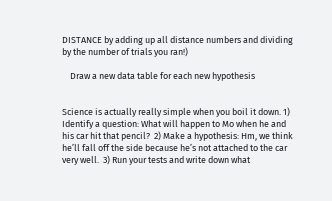DISTANCE by adding up all distance numbers and dividing by the number of trials you ran!)

    Draw a new data table for each new hypothesis


Science is actually really simple when you boil it down. 1) Identify a question: What will happen to Mo when he and his car hit that pencil?  2) Make a hypothesis: Hm, we think he’ll fall off the side because he’s not attached to the car very well.  3) Run your tests and write down what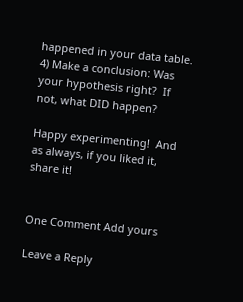happened in your data table. 4) Make a conclusion: Was your hypothesis right?  If not, what DID happen?

Happy experimenting!  And as always, if you liked it, share it!


One Comment Add yours

Leave a Reply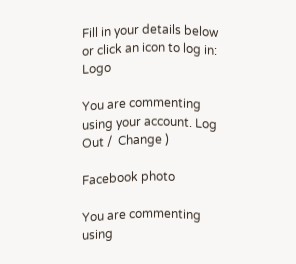Fill in your details below or click an icon to log in: Logo

You are commenting using your account. Log Out /  Change )

Facebook photo

You are commenting using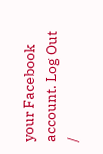your Facebook account. Log Out /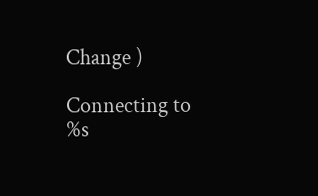Change )

Connecting to %s